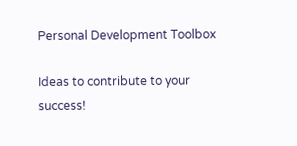Personal Development Toolbox

Ideas to contribute to your success!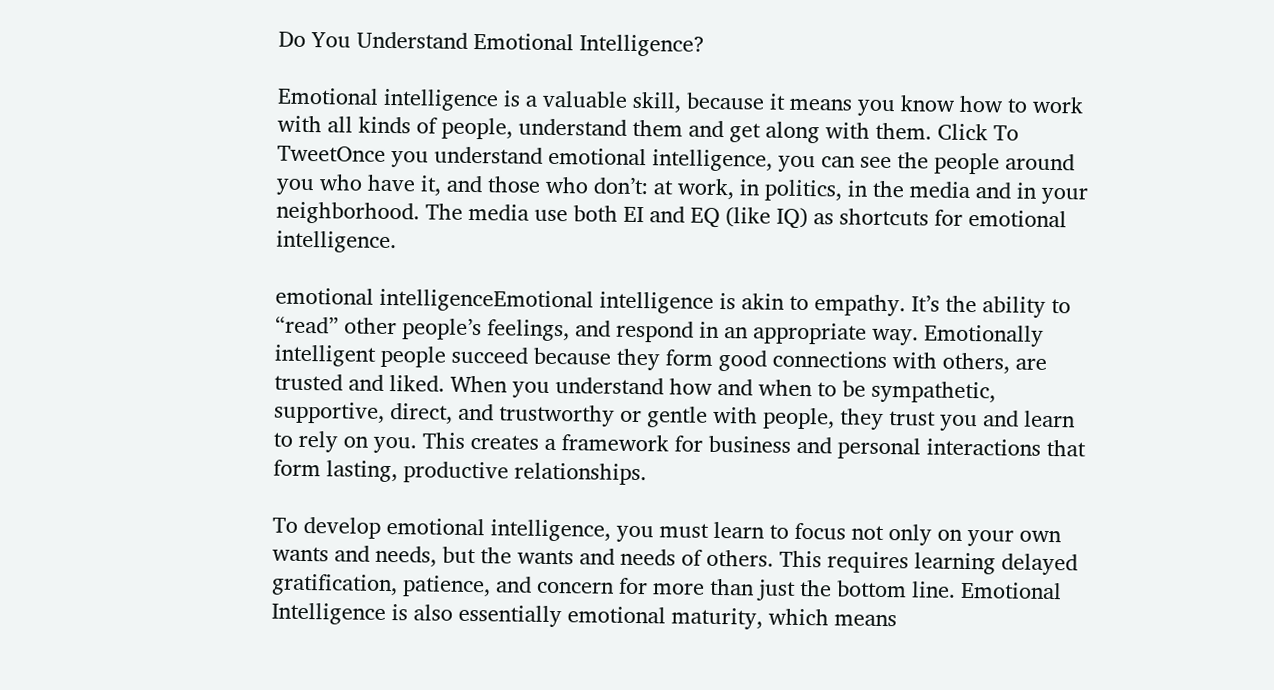Do You Understand Emotional Intelligence?

Emotional intelligence is a valuable skill, because it means you know how to work with all kinds of people, understand them and get along with them. Click To TweetOnce you understand emotional intelligence, you can see the people around you who have it, and those who don’t: at work, in politics, in the media and in your neighborhood. The media use both EI and EQ (like IQ) as shortcuts for emotional intelligence.

emotional intelligenceEmotional intelligence is akin to empathy. It’s the ability to “read” other people’s feelings, and respond in an appropriate way. Emotionally intelligent people succeed because they form good connections with others, are trusted and liked. When you understand how and when to be sympathetic, supportive, direct, and trustworthy or gentle with people, they trust you and learn to rely on you. This creates a framework for business and personal interactions that form lasting, productive relationships.

To develop emotional intelligence, you must learn to focus not only on your own wants and needs, but the wants and needs of others. This requires learning delayed gratification, patience, and concern for more than just the bottom line. Emotional Intelligence is also essentially emotional maturity, which means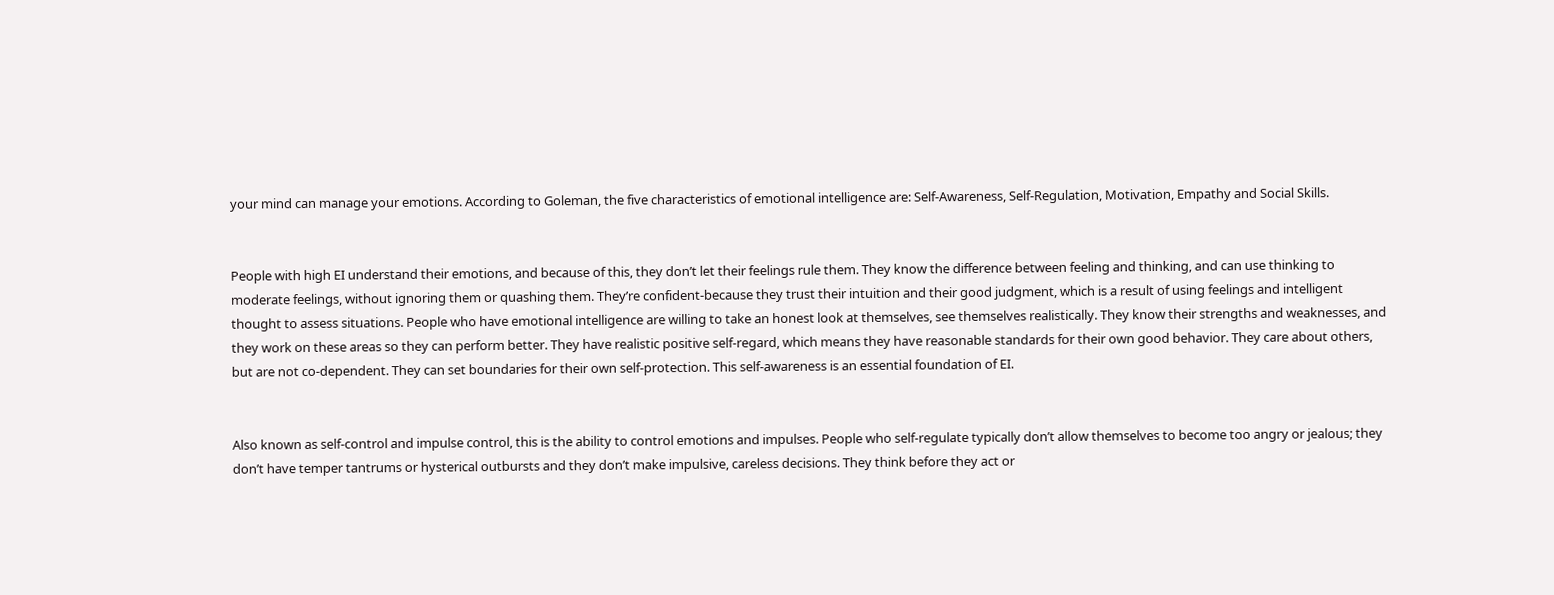your mind can manage your emotions. According to Goleman, the five characteristics of emotional intelligence are: Self-Awareness, Self-Regulation, Motivation, Empathy and Social Skills.


People with high EI understand their emotions, and because of this, they don’t let their feelings rule them. They know the difference between feeling and thinking, and can use thinking to moderate feelings, without ignoring them or quashing them. They’re confident-because they trust their intuition and their good judgment, which is a result of using feelings and intelligent thought to assess situations. People who have emotional intelligence are willing to take an honest look at themselves, see themselves realistically. They know their strengths and weaknesses, and they work on these areas so they can perform better. They have realistic positive self-regard, which means they have reasonable standards for their own good behavior. They care about others, but are not co-dependent. They can set boundaries for their own self-protection. This self-awareness is an essential foundation of EI.


Also known as self-control and impulse control, this is the ability to control emotions and impulses. People who self-regulate typically don’t allow themselves to become too angry or jealous; they don’t have temper tantrums or hysterical outbursts and they don’t make impulsive, careless decisions. They think before they act or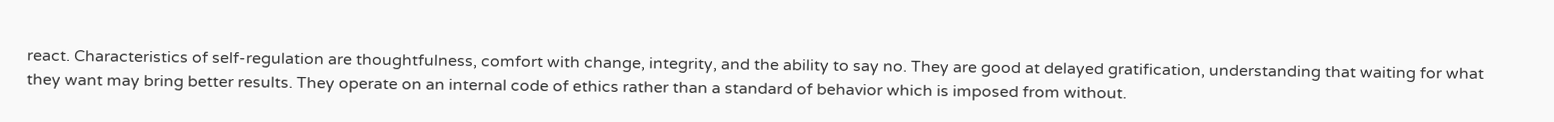react. Characteristics of self-regulation are thoughtfulness, comfort with change, integrity, and the ability to say no. They are good at delayed gratification, understanding that waiting for what they want may bring better results. They operate on an internal code of ethics rather than a standard of behavior which is imposed from without.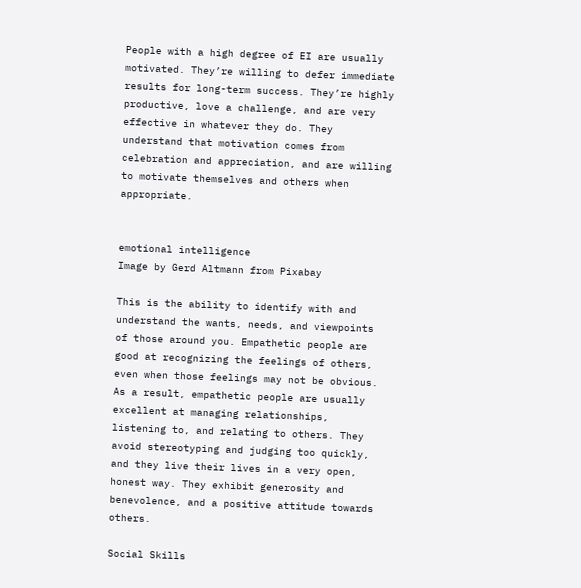People with a high degree of EI are usually motivated. They’re willing to defer immediate results for long-term success. They’re highly productive, love a challenge, and are very effective in whatever they do. They understand that motivation comes from celebration and appreciation, and are willing to motivate themselves and others when appropriate.


emotional intelligence
Image by Gerd Altmann from Pixabay

This is the ability to identify with and understand the wants, needs, and viewpoints of those around you. Empathetic people are good at recognizing the feelings of others, even when those feelings may not be obvious. As a result, empathetic people are usually excellent at managing relationships, listening to, and relating to others. They avoid stereotyping and judging too quickly, and they live their lives in a very open, honest way. They exhibit generosity and benevolence, and a positive attitude towards others.

Social Skills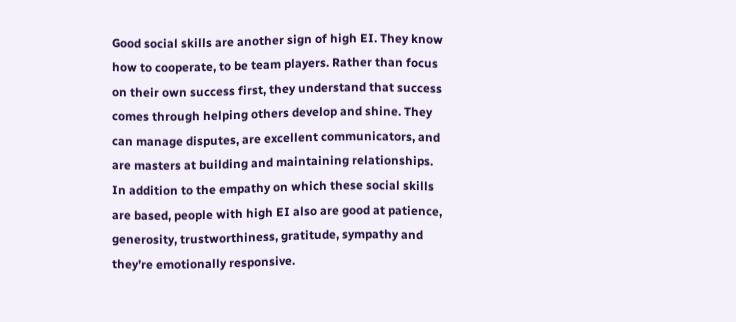Good social skills are another sign of high EI. They know how to cooperate, to be team players. Rather than focus on their own success first, they understand that success comes through helping others develop and shine. They can manage disputes, are excellent communicators, and are masters at building and maintaining relationships. In addition to the empathy on which these social skills are based, people with high EI also are good at patience, generosity, trustworthiness, gratitude, sympathy and they’re emotionally responsive.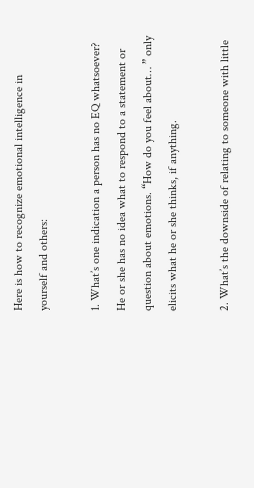Here is how to recognize emotional intelligence in yourself and others:

1. What’s one indication a person has no EQ whatsoever? He or she has no idea what to respond to a statement or question about emotions. “How do you feel about… ” only elicits what he or she thinks, if anything.

2. What’s the downside of relating to someone with little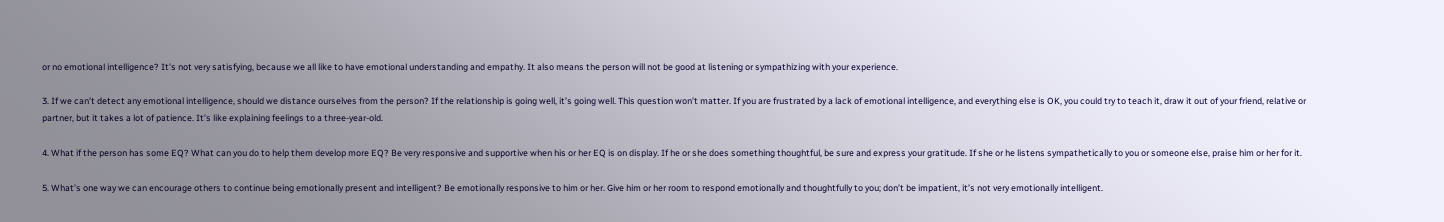or no emotional intelligence? It’s not very satisfying, because we all like to have emotional understanding and empathy. It also means the person will not be good at listening or sympathizing with your experience.

3. If we can’t detect any emotional intelligence, should we distance ourselves from the person? If the relationship is going well, it’s going well. This question won’t matter. If you are frustrated by a lack of emotional intelligence, and everything else is OK, you could try to teach it, draw it out of your friend, relative or partner, but it takes a lot of patience. It’s like explaining feelings to a three-year-old.

4. What if the person has some EQ? What can you do to help them develop more EQ? Be very responsive and supportive when his or her EQ is on display. If he or she does something thoughtful, be sure and express your gratitude. If she or he listens sympathetically to you or someone else, praise him or her for it.

5. What’s one way we can encourage others to continue being emotionally present and intelligent? Be emotionally responsive to him or her. Give him or her room to respond emotionally and thoughtfully to you; don’t be impatient, it’s not very emotionally intelligent.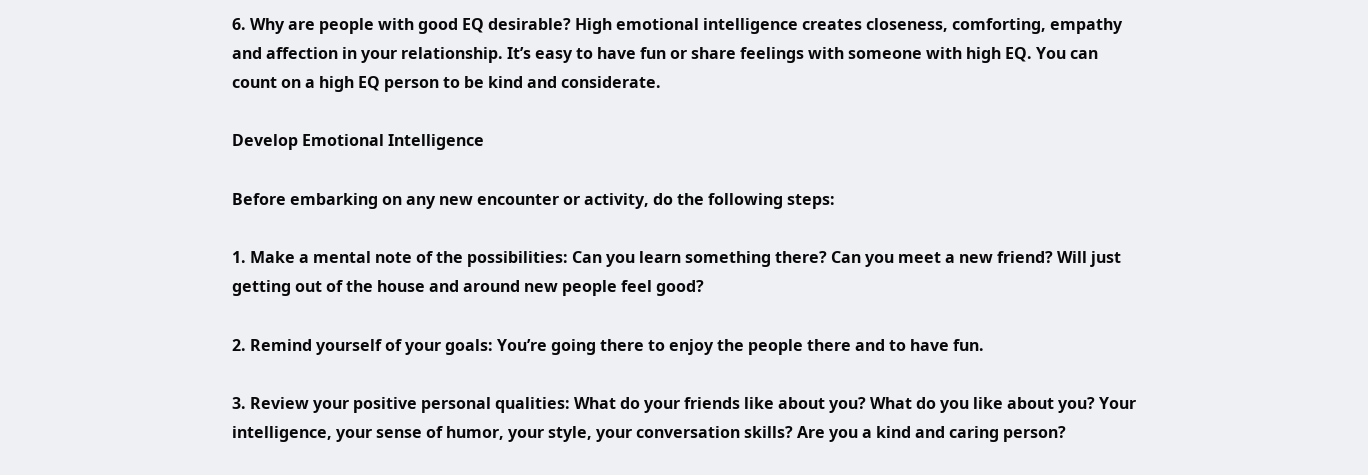6. Why are people with good EQ desirable? High emotional intelligence creates closeness, comforting, empathy and affection in your relationship. It’s easy to have fun or share feelings with someone with high EQ. You can count on a high EQ person to be kind and considerate.

Develop Emotional Intelligence

Before embarking on any new encounter or activity, do the following steps:

1. Make a mental note of the possibilities: Can you learn something there? Can you meet a new friend? Will just getting out of the house and around new people feel good?

2. Remind yourself of your goals: You’re going there to enjoy the people there and to have fun.

3. Review your positive personal qualities: What do your friends like about you? What do you like about you? Your intelligence, your sense of humor, your style, your conversation skills? Are you a kind and caring person?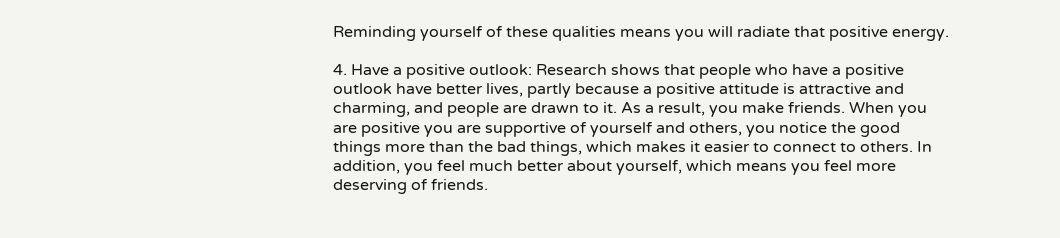Reminding yourself of these qualities means you will radiate that positive energy.

4. Have a positive outlook: Research shows that people who have a positive outlook have better lives, partly because a positive attitude is attractive and charming, and people are drawn to it. As a result, you make friends. When you are positive you are supportive of yourself and others, you notice the good things more than the bad things, which makes it easier to connect to others. In addition, you feel much better about yourself, which means you feel more deserving of friends.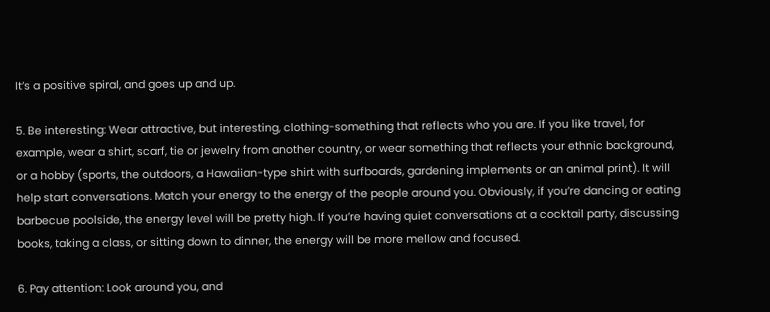It’s a positive spiral, and goes up and up.

5. Be interesting: Wear attractive, but interesting, clothing-something that reflects who you are. If you like travel, for example, wear a shirt, scarf, tie or jewelry from another country, or wear something that reflects your ethnic background, or a hobby (sports, the outdoors, a Hawaiian-type shirt with surfboards, gardening implements or an animal print). It will help start conversations. Match your energy to the energy of the people around you. Obviously, if you’re dancing or eating barbecue poolside, the energy level will be pretty high. If you’re having quiet conversations at a cocktail party, discussing books, taking a class, or sitting down to dinner, the energy will be more mellow and focused.

6. Pay attention: Look around you, and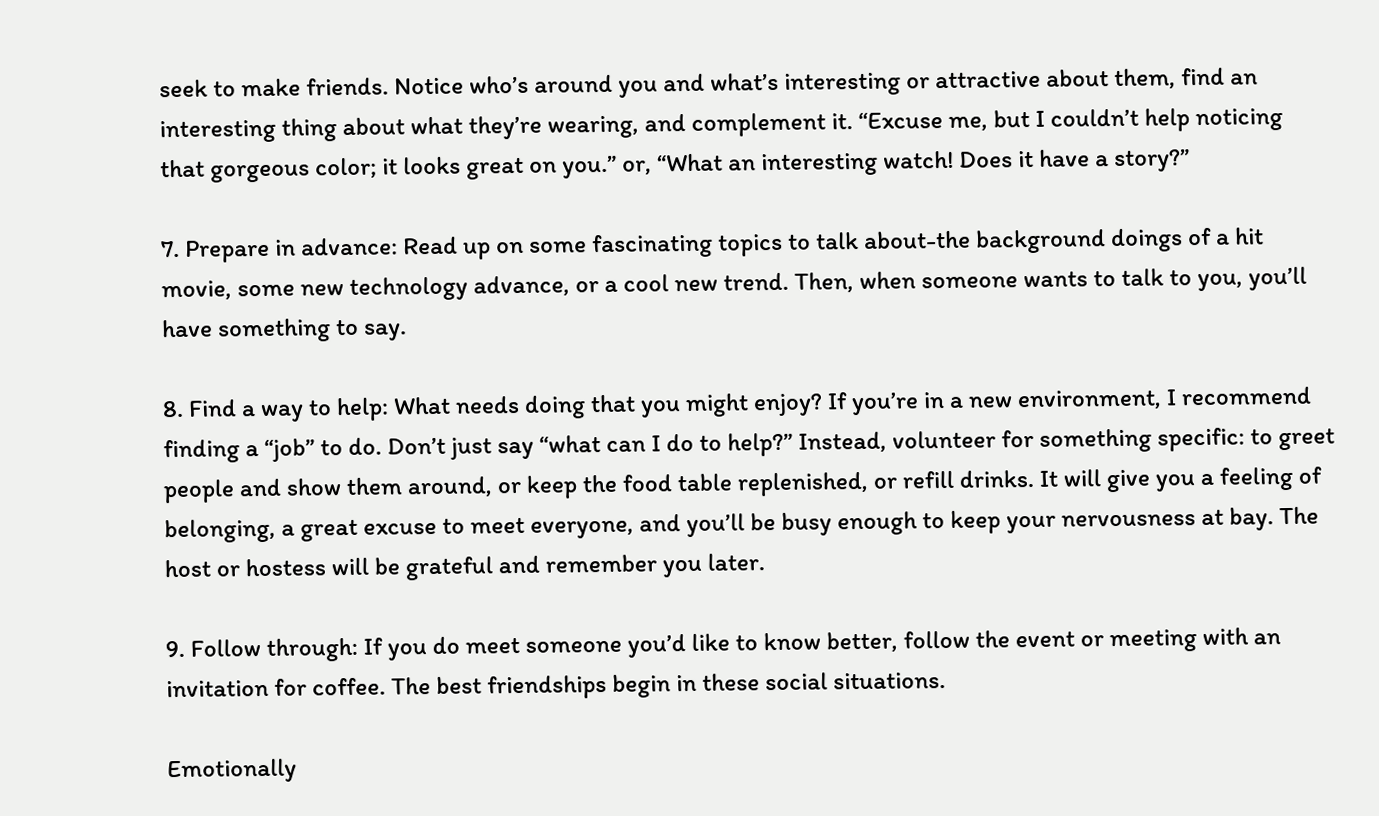seek to make friends. Notice who’s around you and what’s interesting or attractive about them, find an interesting thing about what they’re wearing, and complement it. “Excuse me, but I couldn’t help noticing that gorgeous color; it looks great on you.” or, “What an interesting watch! Does it have a story?”

7. Prepare in advance: Read up on some fascinating topics to talk about-the background doings of a hit movie, some new technology advance, or a cool new trend. Then, when someone wants to talk to you, you’ll have something to say.

8. Find a way to help: What needs doing that you might enjoy? If you’re in a new environment, I recommend finding a “job” to do. Don’t just say “what can I do to help?” Instead, volunteer for something specific: to greet people and show them around, or keep the food table replenished, or refill drinks. It will give you a feeling of belonging, a great excuse to meet everyone, and you’ll be busy enough to keep your nervousness at bay. The host or hostess will be grateful and remember you later.

9. Follow through: If you do meet someone you’d like to know better, follow the event or meeting with an invitation for coffee. The best friendships begin in these social situations.

Emotionally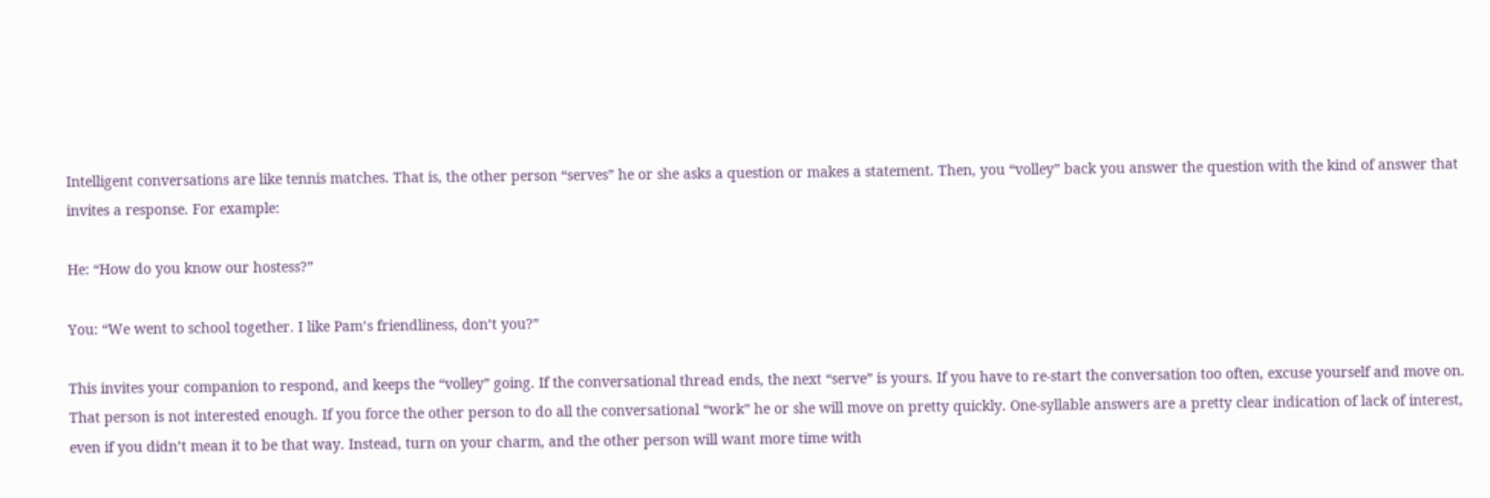Intelligent conversations are like tennis matches. That is, the other person “serves” he or she asks a question or makes a statement. Then, you “volley” back you answer the question with the kind of answer that invites a response. For example:

He: “How do you know our hostess?”

You: “We went to school together. I like Pam’s friendliness, don’t you?”

This invites your companion to respond, and keeps the “volley” going. If the conversational thread ends, the next “serve” is yours. If you have to re-start the conversation too often, excuse yourself and move on. That person is not interested enough. If you force the other person to do all the conversational “work” he or she will move on pretty quickly. One-syllable answers are a pretty clear indication of lack of interest, even if you didn’t mean it to be that way. Instead, turn on your charm, and the other person will want more time with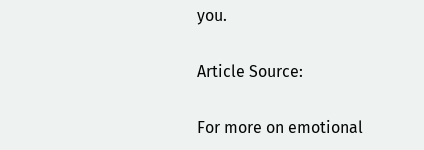you.

Article Source:

For more on emotional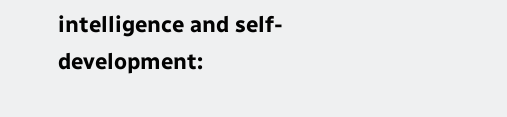intelligence and self-development: